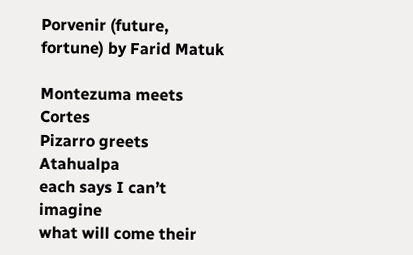Porvenir (future, fortune) by Farid Matuk

Montezuma meets Cortes
Pizarro greets Atahualpa
each says I can’t imagine
what will come their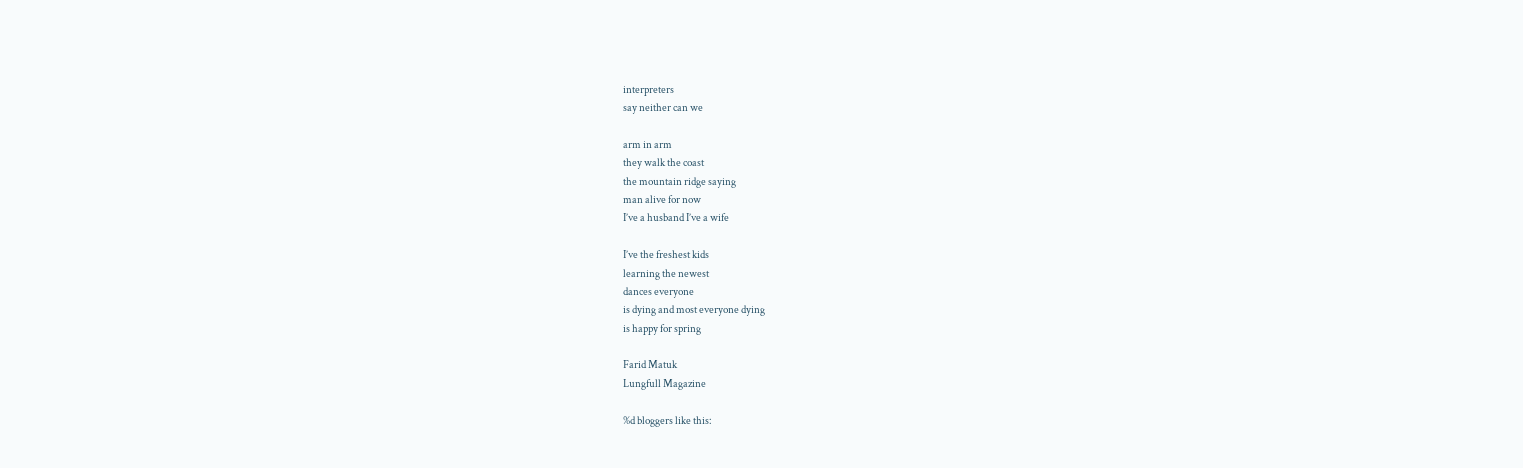interpreters
say neither can we

arm in arm
they walk the coast
the mountain ridge saying
man alive for now
I’ve a husband I’ve a wife

I’ve the freshest kids
learning the newest
dances everyone
is dying and most everyone dying
is happy for spring

Farid Matuk
Lungfull Magazine

%d bloggers like this: